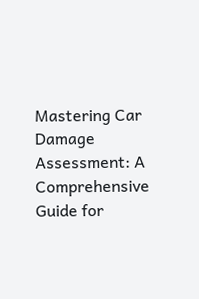Mastering Car Damage Assessment: A Comprehensive Guide for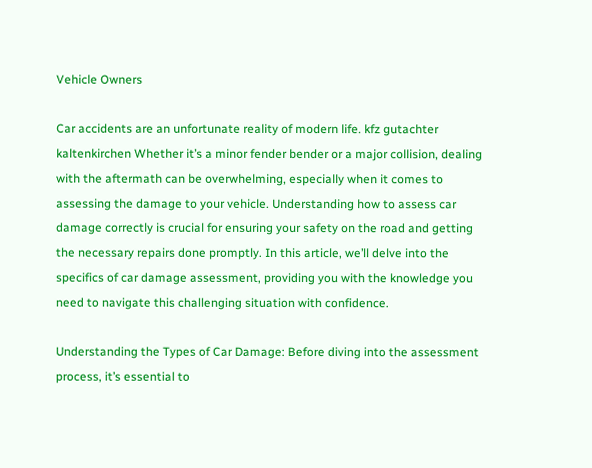Vehicle Owners

Car accidents are an unfortunate reality of modern life. kfz gutachter kaltenkirchen Whether it’s a minor fender bender or a major collision, dealing with the aftermath can be overwhelming, especially when it comes to assessing the damage to your vehicle. Understanding how to assess car damage correctly is crucial for ensuring your safety on the road and getting the necessary repairs done promptly. In this article, we’ll delve into the specifics of car damage assessment, providing you with the knowledge you need to navigate this challenging situation with confidence.

Understanding the Types of Car Damage: Before diving into the assessment process, it’s essential to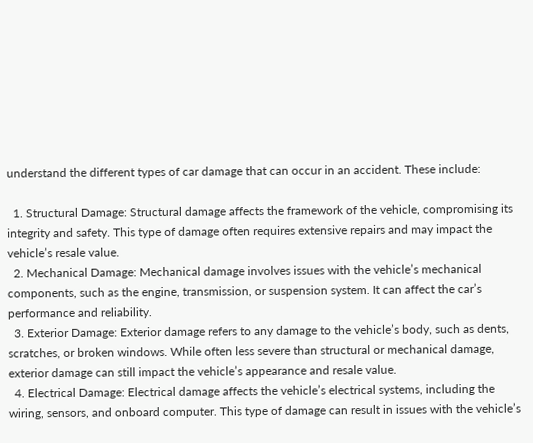understand the different types of car damage that can occur in an accident. These include:

  1. Structural Damage: Structural damage affects the framework of the vehicle, compromising its integrity and safety. This type of damage often requires extensive repairs and may impact the vehicle’s resale value.
  2. Mechanical Damage: Mechanical damage involves issues with the vehicle’s mechanical components, such as the engine, transmission, or suspension system. It can affect the car’s performance and reliability.
  3. Exterior Damage: Exterior damage refers to any damage to the vehicle’s body, such as dents, scratches, or broken windows. While often less severe than structural or mechanical damage, exterior damage can still impact the vehicle’s appearance and resale value.
  4. Electrical Damage: Electrical damage affects the vehicle’s electrical systems, including the wiring, sensors, and onboard computer. This type of damage can result in issues with the vehicle’s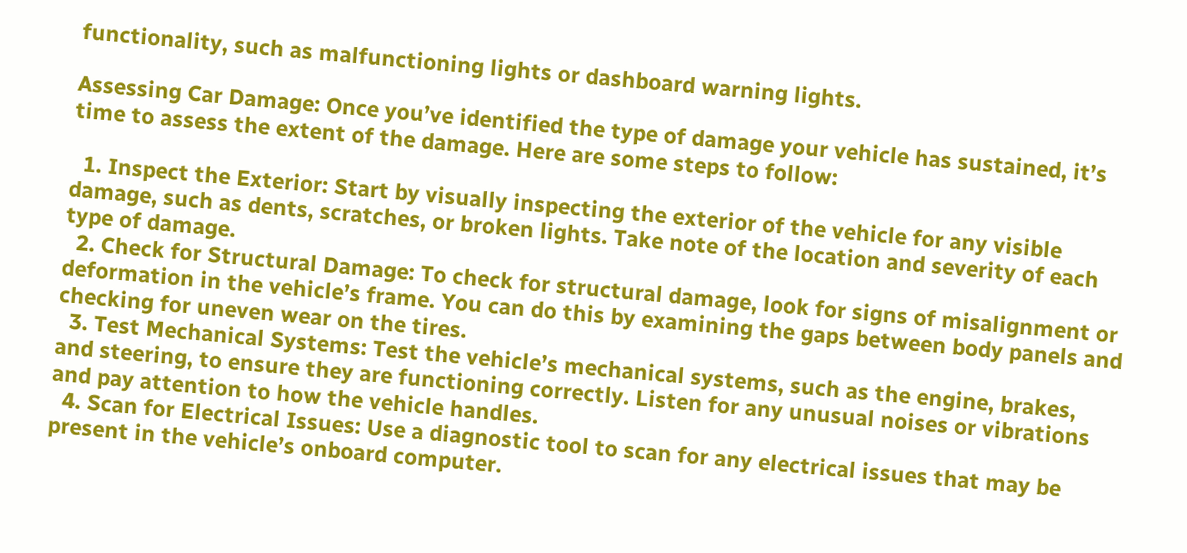functionality, such as malfunctioning lights or dashboard warning lights.

Assessing Car Damage: Once you’ve identified the type of damage your vehicle has sustained, it’s time to assess the extent of the damage. Here are some steps to follow:

  1. Inspect the Exterior: Start by visually inspecting the exterior of the vehicle for any visible damage, such as dents, scratches, or broken lights. Take note of the location and severity of each type of damage.
  2. Check for Structural Damage: To check for structural damage, look for signs of misalignment or deformation in the vehicle’s frame. You can do this by examining the gaps between body panels and checking for uneven wear on the tires.
  3. Test Mechanical Systems: Test the vehicle’s mechanical systems, such as the engine, brakes, and steering, to ensure they are functioning correctly. Listen for any unusual noises or vibrations and pay attention to how the vehicle handles.
  4. Scan for Electrical Issues: Use a diagnostic tool to scan for any electrical issues that may be present in the vehicle’s onboard computer.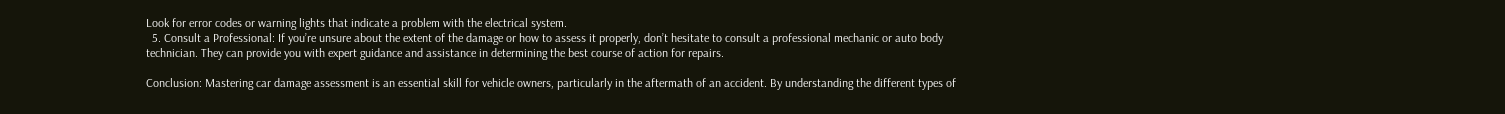Look for error codes or warning lights that indicate a problem with the electrical system.
  5. Consult a Professional: If you’re unsure about the extent of the damage or how to assess it properly, don’t hesitate to consult a professional mechanic or auto body technician. They can provide you with expert guidance and assistance in determining the best course of action for repairs.

Conclusion: Mastering car damage assessment is an essential skill for vehicle owners, particularly in the aftermath of an accident. By understanding the different types of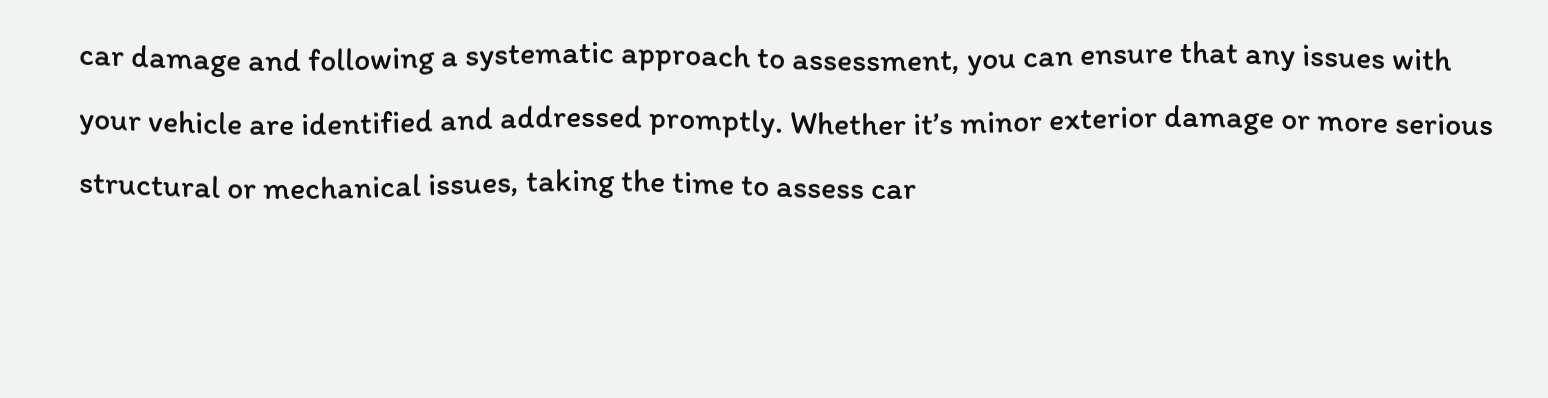car damage and following a systematic approach to assessment, you can ensure that any issues with your vehicle are identified and addressed promptly. Whether it’s minor exterior damage or more serious structural or mechanical issues, taking the time to assess car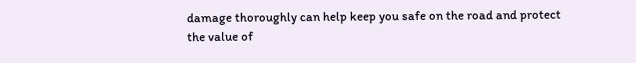damage thoroughly can help keep you safe on the road and protect the value of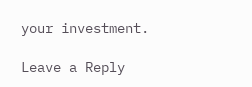your investment.

Leave a Reply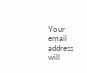Your email address will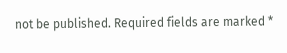not be published. Required fields are marked *